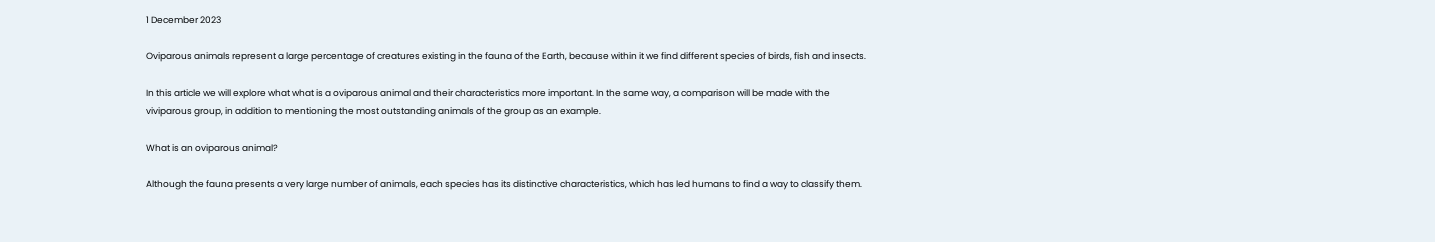1 December 2023

Oviparous animals represent a large percentage of creatures existing in the fauna of the Earth, because within it we find different species of birds, fish and insects.

In this article we will explore what what is a oviparous animal and their characteristics more important. In the same way, a comparison will be made with the viviparous group, in addition to mentioning the most outstanding animals of the group as an example.

What is an oviparous animal?

Although the fauna presents a very large number of animals, each species has its distinctive characteristics, which has led humans to find a way to classify them.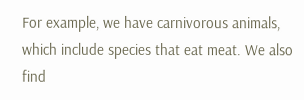For example, we have carnivorous animals, which include species that eat meat. We also find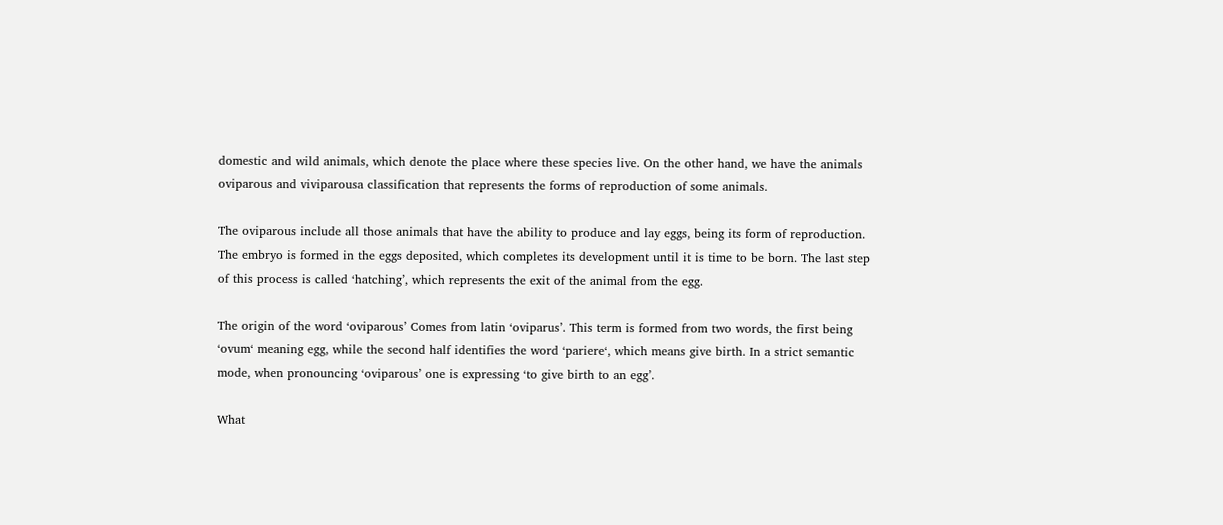domestic and wild animals, which denote the place where these species live. On the other hand, we have the animals oviparous and viviparousa classification that represents the forms of reproduction of some animals.

The oviparous include all those animals that have the ability to produce and lay eggs, being its form of reproduction. The embryo is formed in the eggs deposited, which completes its development until it is time to be born. The last step of this process is called ‘hatching’, which represents the exit of the animal from the egg.

The origin of the word ‘oviparous’ Comes from latin ‘oviparus’. This term is formed from two words, the first being ‘ovum‘ meaning egg, while the second half identifies the word ‘pariere‘, which means give birth. In a strict semantic mode, when pronouncing ‘oviparous’ one is expressing ‘to give birth to an egg’.

What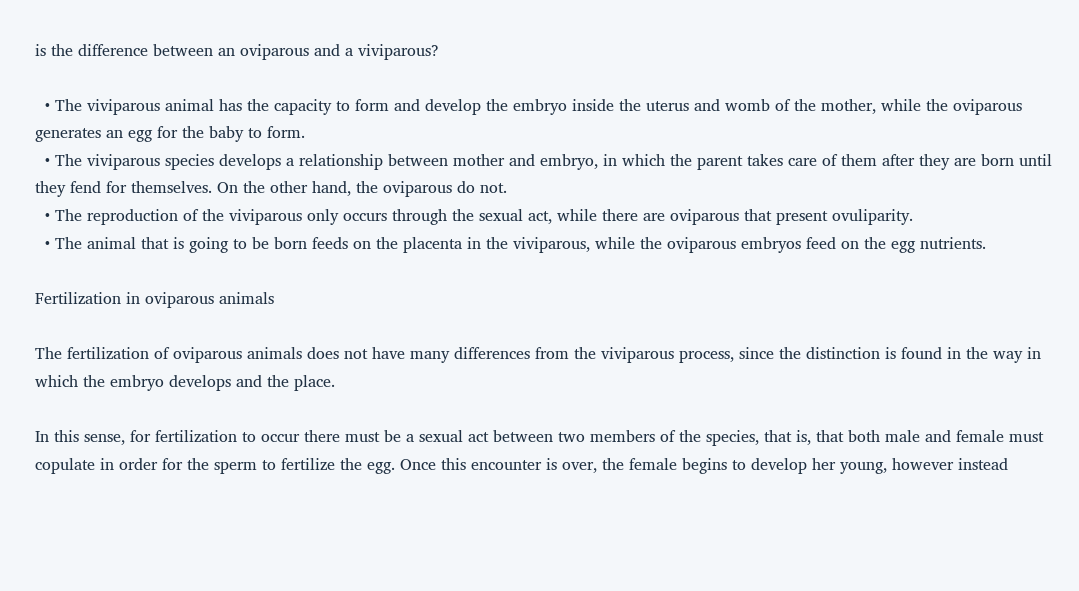is the difference between an oviparous and a viviparous?

  • The viviparous animal has the capacity to form and develop the embryo inside the uterus and womb of the mother, while the oviparous generates an egg for the baby to form.
  • The viviparous species develops a relationship between mother and embryo, in which the parent takes care of them after they are born until they fend for themselves. On the other hand, the oviparous do not.
  • The reproduction of the viviparous only occurs through the sexual act, while there are oviparous that present ovuliparity.
  • The animal that is going to be born feeds on the placenta in the viviparous, while the oviparous embryos feed on the egg nutrients.

Fertilization in oviparous animals

The fertilization of oviparous animals does not have many differences from the viviparous process, since the distinction is found in the way in which the embryo develops and the place.

In this sense, for fertilization to occur there must be a sexual act between two members of the species, that is, that both male and female must copulate in order for the sperm to fertilize the egg. Once this encounter is over, the female begins to develop her young, however instead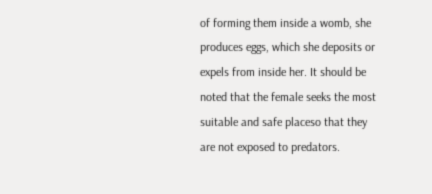of forming them inside a womb, she produces eggs, which she deposits or expels from inside her. It should be noted that the female seeks the most suitable and safe placeso that they are not exposed to predators.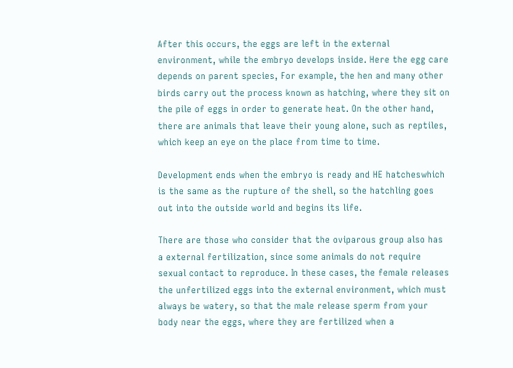After this occurs, the eggs are left in the external environment, while the embryo develops inside. Here the egg care depends on parent species, For example, the hen and many other birds carry out the process known as hatching, where they sit on the pile of eggs in order to generate heat. On the other hand, there are animals that leave their young alone, such as reptiles, which keep an eye on the place from time to time.

Development ends when the embryo is ready and HE hatcheswhich is the same as the rupture of the shell, so the hatchling goes out into the outside world and begins its life.

There are those who consider that the oviparous group also has a external fertilization, since some animals do not require sexual contact to reproduce. In these cases, the female releases the unfertilized eggs into the external environment, which must always be watery, so that the male release sperm from your body near the eggs, where they are fertilized when a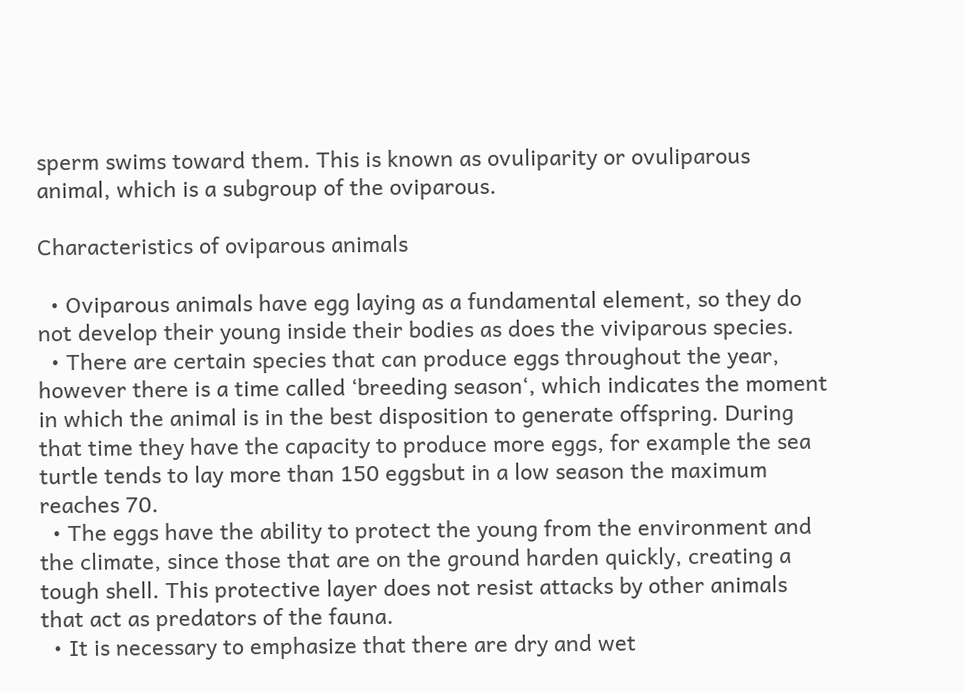sperm swims toward them. This is known as ovuliparity or ovuliparous animal, which is a subgroup of the oviparous.

Characteristics of oviparous animals

  • Oviparous animals have egg laying as a fundamental element, so they do not develop their young inside their bodies as does the viviparous species.
  • There are certain species that can produce eggs throughout the year, however there is a time called ‘breeding season‘, which indicates the moment in which the animal is in the best disposition to generate offspring. During that time they have the capacity to produce more eggs, for example the sea turtle tends to lay more than 150 eggsbut in a low season the maximum reaches 70.
  • The eggs have the ability to protect the young from the environment and the climate, since those that are on the ground harden quickly, creating a tough shell. This protective layer does not resist attacks by other animals that act as predators of the fauna.
  • It is necessary to emphasize that there are dry and wet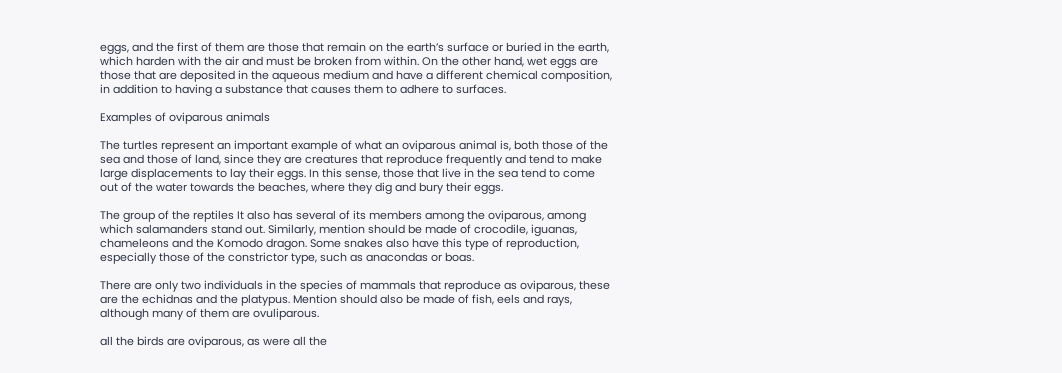eggs, and the first of them are those that remain on the earth’s surface or buried in the earth, which harden with the air and must be broken from within. On the other hand, wet eggs are those that are deposited in the aqueous medium and have a different chemical composition, in addition to having a substance that causes them to adhere to surfaces.

Examples of oviparous animals

The turtles represent an important example of what an oviparous animal is, both those of the sea and those of land, since they are creatures that reproduce frequently and tend to make large displacements to lay their eggs. In this sense, those that live in the sea tend to come out of the water towards the beaches, where they dig and bury their eggs.

The group of the reptiles It also has several of its members among the oviparous, among which salamanders stand out. Similarly, mention should be made of crocodile, iguanas, chameleons and the Komodo dragon. Some snakes also have this type of reproduction, especially those of the constrictor type, such as anacondas or boas.

There are only two individuals in the species of mammals that reproduce as oviparous, these are the echidnas and the platypus. Mention should also be made of fish, eels and rays, although many of them are ovuliparous.

all the birds are oviparous, as were all the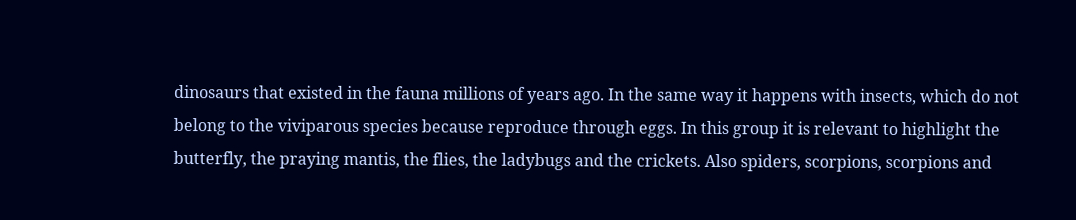dinosaurs that existed in the fauna millions of years ago. In the same way it happens with insects, which do not belong to the viviparous species because reproduce through eggs. In this group it is relevant to highlight the butterfly, the praying mantis, the flies, the ladybugs and the crickets. Also spiders, scorpions, scorpions and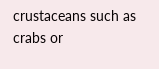crustaceans such as crabs or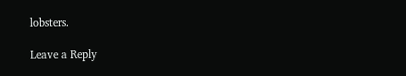lobsters.

Leave a Reply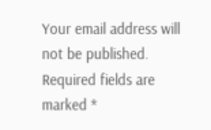Your email address will not be published. Required fields are marked *